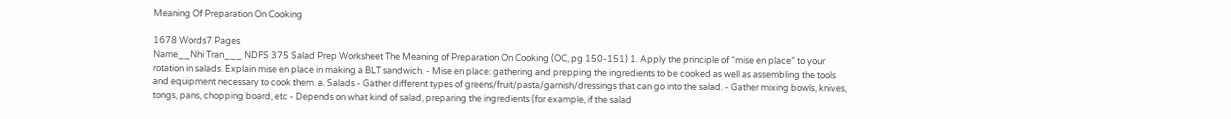Meaning Of Preparation On Cooking

1678 Words7 Pages
Name__Nhi Tran___ NDFS 375 Salad Prep Worksheet The Meaning of Preparation On Cooking (OC, pg 150-151) 1. Apply the principle of “mise en place” to your rotation in salads. Explain mise en place in making a BLT sandwich. - Mise en place: gathering and prepping the ingredients to be cooked as well as assembling the tools and equipment necessary to cook them. a. Salads - Gather different types of greens/fruit/pasta/garnish/dressings that can go into the salad. - Gather mixing bowls, knives, tongs, pans, chopping board, etc - Depends on what kind of salad, preparing the ingredients (for example, if the salad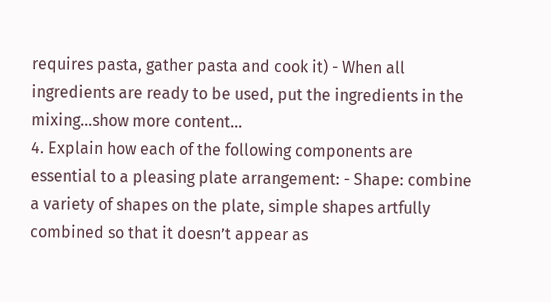requires pasta, gather pasta and cook it) - When all ingredients are ready to be used, put the ingredients in the mixing…show more content…
4. Explain how each of the following components are essential to a pleasing plate arrangement: - Shape: combine a variety of shapes on the plate, simple shapes artfully combined so that it doesn’t appear as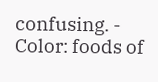confusing. - Color: foods of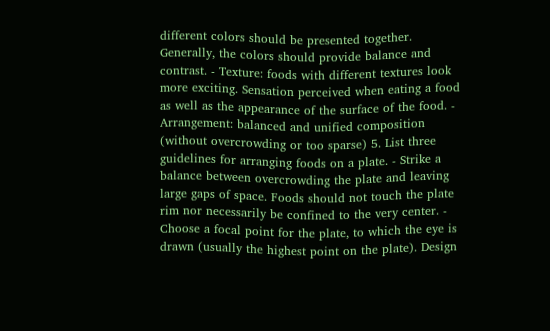different colors should be presented together. Generally, the colors should provide balance and contrast. - Texture: foods with different textures look more exciting. Sensation perceived when eating a food as well as the appearance of the surface of the food. - Arrangement: balanced and unified composition (without overcrowding or too sparse) 5. List three guidelines for arranging foods on a plate. - Strike a balance between overcrowding the plate and leaving large gaps of space. Foods should not touch the plate rim nor necessarily be confined to the very center. - Choose a focal point for the plate, to which the eye is drawn (usually the highest point on the plate). Design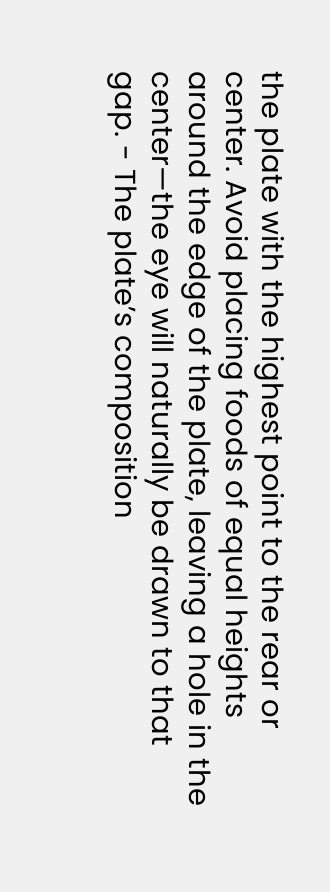the plate with the highest point to the rear or center. Avoid placing foods of equal heights around the edge of the plate, leaving a hole in the center—the eye will naturally be drawn to that gap. - The plate’s composition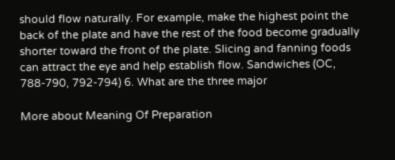should flow naturally. For example, make the highest point the back of the plate and have the rest of the food become gradually shorter toward the front of the plate. Slicing and fanning foods can attract the eye and help establish flow. Sandwiches (OC, 788-790, 792-794) 6. What are the three major

More about Meaning Of Preparation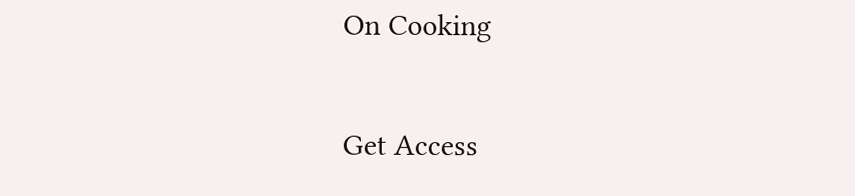On Cooking

Get Access